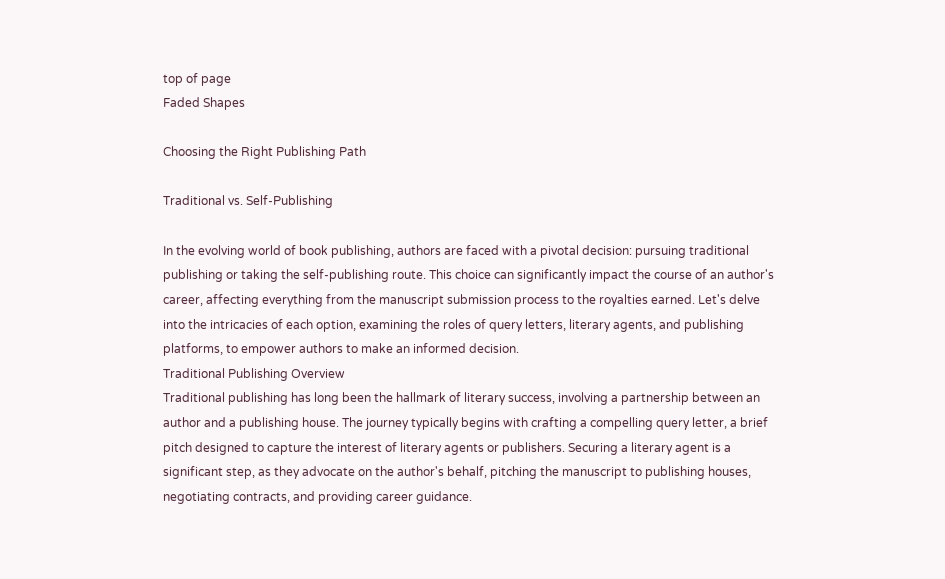top of page
Faded Shapes

Choosing the Right Publishing Path

Traditional vs. Self-Publishing

In the evolving world of book publishing, authors are faced with a pivotal decision: pursuing traditional publishing or taking the self-publishing route. This choice can significantly impact the course of an author's career, affecting everything from the manuscript submission process to the royalties earned. Let's delve into the intricacies of each option, examining the roles of query letters, literary agents, and publishing platforms, to empower authors to make an informed decision.
Traditional Publishing Overview
Traditional publishing has long been the hallmark of literary success, involving a partnership between an author and a publishing house. The journey typically begins with crafting a compelling query letter, a brief pitch designed to capture the interest of literary agents or publishers. Securing a literary agent is a significant step, as they advocate on the author's behalf, pitching the manuscript to publishing houses, negotiating contracts, and providing career guidance.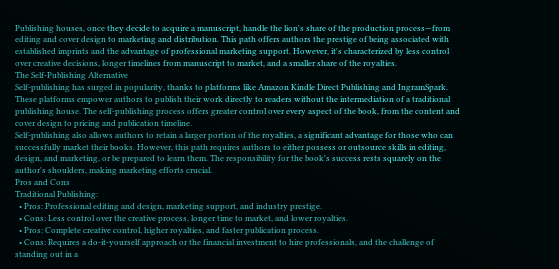Publishing houses, once they decide to acquire a manuscript, handle the lion's share of the production process—from editing and cover design to marketing and distribution. This path offers authors the prestige of being associated with established imprints and the advantage of professional marketing support. However, it's characterized by less control over creative decisions, longer timelines from manuscript to market, and a smaller share of the royalties.
The Self-Publishing Alternative
Self-publishing has surged in popularity, thanks to platforms like Amazon Kindle Direct Publishing and IngramSpark. These platforms empower authors to publish their work directly to readers without the intermediation of a traditional publishing house. The self-publishing process offers greater control over every aspect of the book, from the content and cover design to pricing and publication timeline.
Self-publishing also allows authors to retain a larger portion of the royalties, a significant advantage for those who can successfully market their books. However, this path requires authors to either possess or outsource skills in editing, design, and marketing, or be prepared to learn them. The responsibility for the book's success rests squarely on the author's shoulders, making marketing efforts crucial.
Pros and Cons
Traditional Publishing:
  • Pros: Professional editing and design, marketing support, and industry prestige.
  • Cons: Less control over the creative process, longer time to market, and lower royalties.
  • Pros: Complete creative control, higher royalties, and faster publication process.
  • Cons: Requires a do-it-yourself approach or the financial investment to hire professionals, and the challenge of standing out in a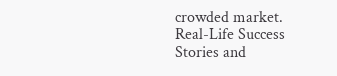crowded market.
Real-Life Success Stories and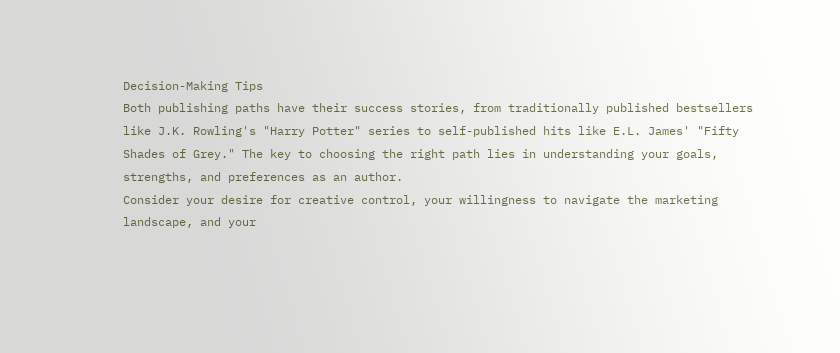Decision-Making Tips
Both publishing paths have their success stories, from traditionally published bestsellers like J.K. Rowling's "Harry Potter" series to self-published hits like E.L. James' "Fifty Shades of Grey." The key to choosing the right path lies in understanding your goals, strengths, and preferences as an author.
Consider your desire for creative control, your willingness to navigate the marketing landscape, and your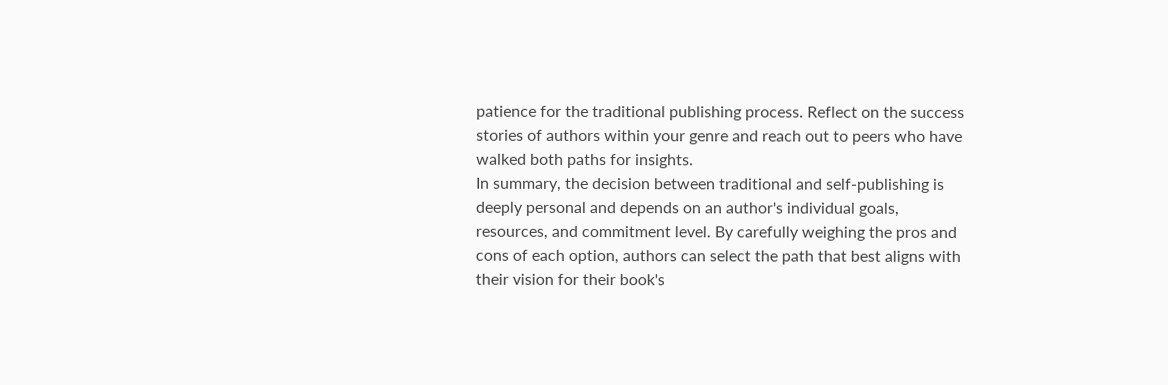patience for the traditional publishing process. Reflect on the success stories of authors within your genre and reach out to peers who have walked both paths for insights.
In summary, the decision between traditional and self-publishing is deeply personal and depends on an author's individual goals, resources, and commitment level. By carefully weighing the pros and cons of each option, authors can select the path that best aligns with their vision for their book's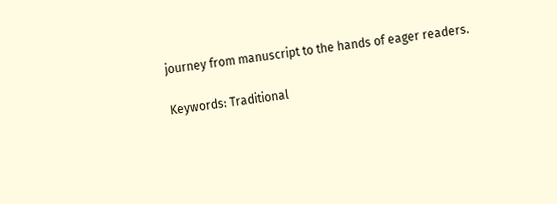journey from manuscript to the hands of eager readers.

Keywords: Traditional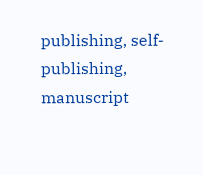publishing, self-publishing, manuscript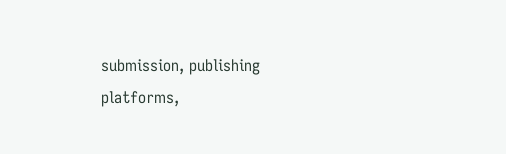submission, publishing platforms,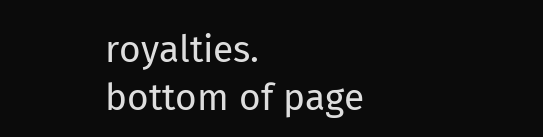royalties.
bottom of page